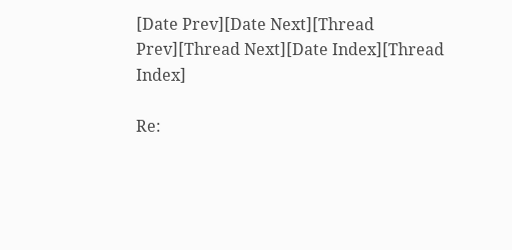[Date Prev][Date Next][Thread Prev][Thread Next][Date Index][Thread Index]

Re: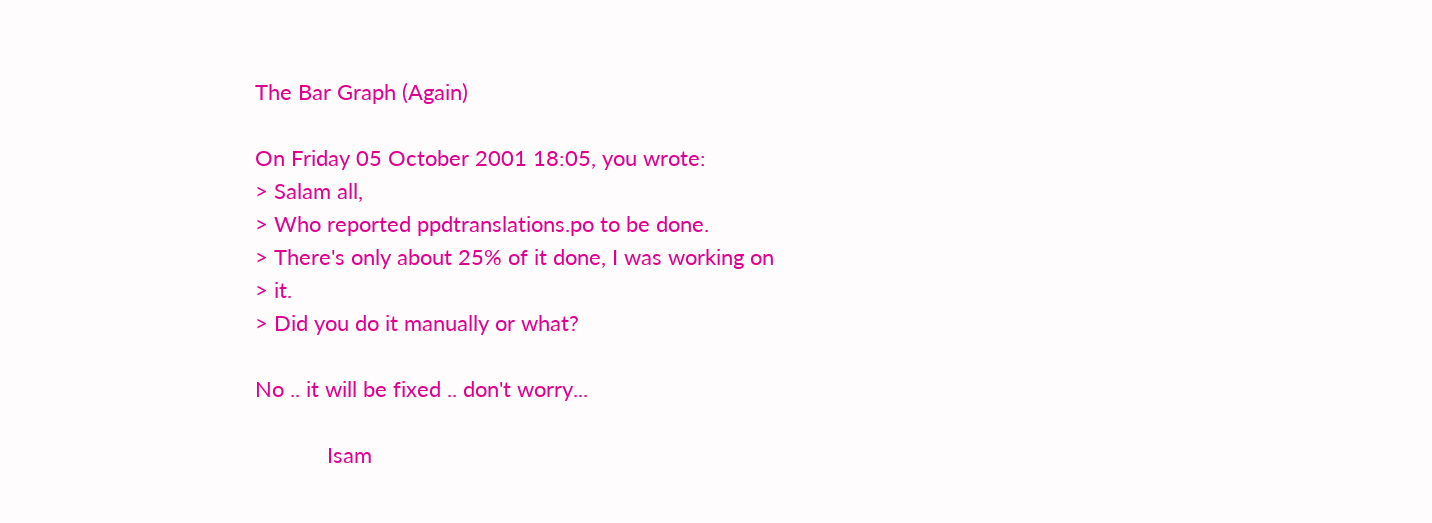The Bar Graph (Again)

On Friday 05 October 2001 18:05, you wrote:
> Salam all,
> Who reported ppdtranslations.po to be done.
> There's only about 25% of it done, I was working on
> it.
> Did you do it manually or what?

No .. it will be fixed .. don't worry...

            Isam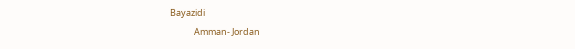Bayazidi
            Amman- Jordan